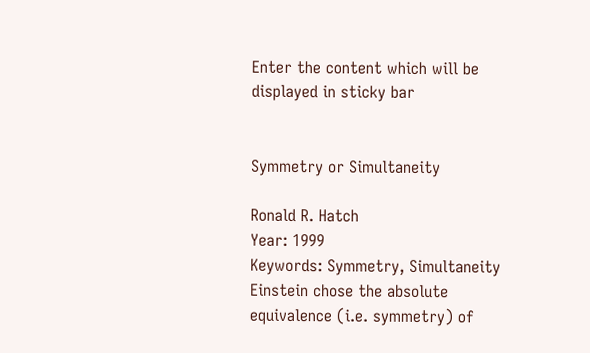Enter the content which will be displayed in sticky bar


Symmetry or Simultaneity

Ronald R. Hatch
Year: 1999
Keywords: Symmetry, Simultaneity
Einstein chose the absolute equivalence (i.e. symmetry) of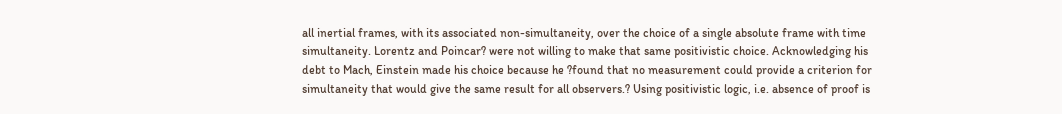all inertial frames, with its associated non-simultaneity, over the choice of a single absolute frame with time simultaneity. Lorentz and Poincar? were not willing to make that same positivistic choice. Acknowledging his debt to Mach, Einstein made his choice because he ?found that no measurement could provide a criterion for simultaneity that would give the same result for all observers.? Using positivistic logic, i.e. absence of proof is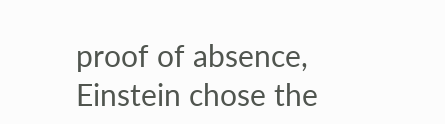proof of absence, Einstein chose the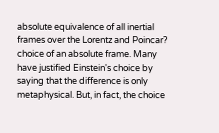absolute equivalence of all inertial frames over the Lorentz and Poincar? choice of an absolute frame. Many have justified Einstein's choice by saying that the difference is only metaphysical. But, in fact, the choice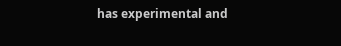has experimental and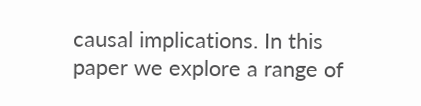causal implications. In this paper we explore a range of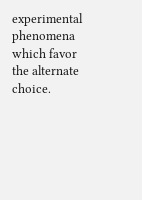experimental phenomena which favor the alternate choice.